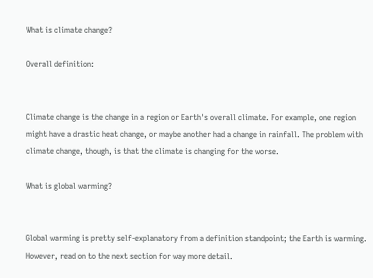What is climate change?

Overall definition:


Climate change is the change in a region or Earth's overall climate. For example, one region might have a drastic heat change, or maybe another had a change in rainfall. The problem with climate change, though, is that the climate is changing for the worse.

What is global warming?


Global warming is pretty self-explanatory from a definition standpoint; the Earth is warming. However, read on to the next section for way more detail.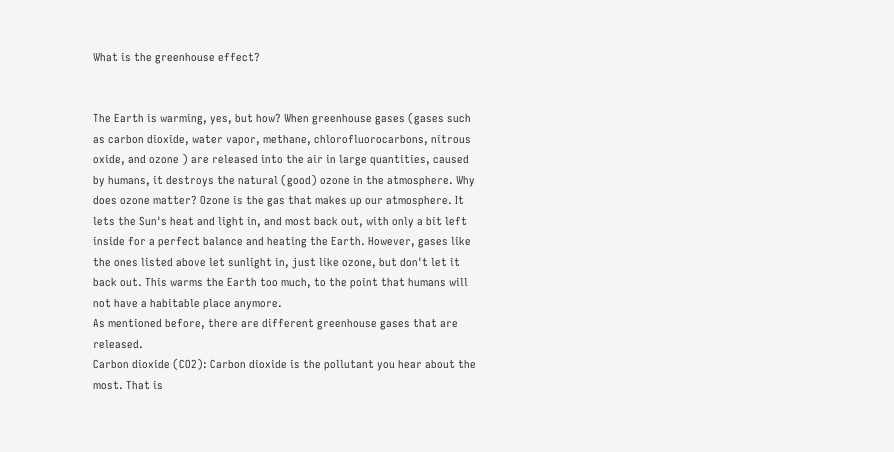What is the greenhouse effect?


The Earth is warming, yes, but how? When greenhouse gases (gases such as carbon dioxide, water vapor, methane, chlorofluorocarbons, nitrous oxide, and ozone ) are released into the air in large quantities, caused by humans, it destroys the natural (good) ozone in the atmosphere. Why does ozone matter? Ozone is the gas that makes up our atmosphere. It lets the Sun's heat and light in, and most back out, with only a bit left inside for a perfect balance and heating the Earth. However, gases like the ones listed above let sunlight in, just like ozone, but don't let it back out. This warms the Earth too much, to the point that humans will not have a habitable place anymore.
As mentioned before, there are different greenhouse gases that are released.
Carbon dioxide (CO2): Carbon dioxide is the pollutant you hear about the most. That is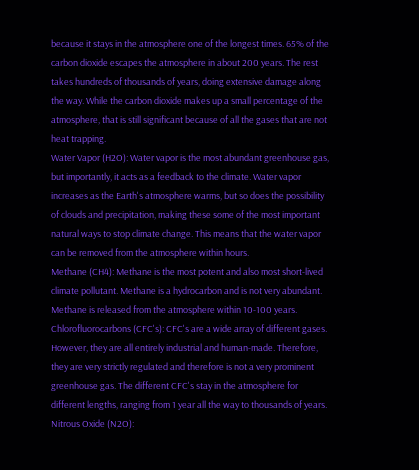because it stays in the atmosphere one of the longest times. 65% of the carbon dioxide escapes the atmosphere in about 200 years. The rest takes hundreds of thousands of years, doing extensive damage along the way. While the carbon dioxide makes up a small percentage of the atmosphere, that is still significant because of all the gases that are not heat trapping.
Water Vapor (H2O): Water vapor is the most abundant greenhouse gas, but importantly, it acts as a feedback to the climate. Water vapor increases as the Earth's atmosphere warms, but so does the possibility of clouds and precipitation, making these some of the most important natural ways to stop climate change. This means that the water vapor can be removed from the atmosphere within hours.
Methane (CH4): Methane is the most potent and also most short-lived climate pollutant. Methane is a hydrocarbon and is not very abundant. Methane is released from the atmosphere within 10-100 years.
Chlorofluorocarbons (CFC's): CFC's are a wide array of different gases. However, they are all entirely industrial and human-made. Therefore, they are very strictly regulated and therefore is not a very prominent greenhouse gas. The different CFC's stay in the atmosphere for different lengths, ranging from 1 year all the way to thousands of years.
Nitrous Oxide (N2O):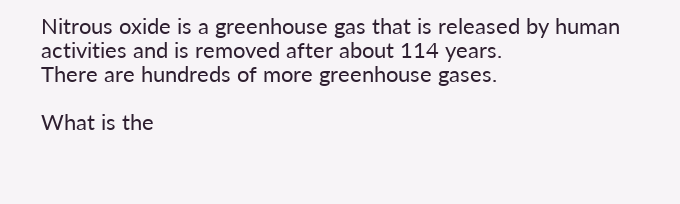Nitrous oxide is a greenhouse gas that is released by human activities and is removed after about 114 years.
There are hundreds of more greenhouse gases.

What is the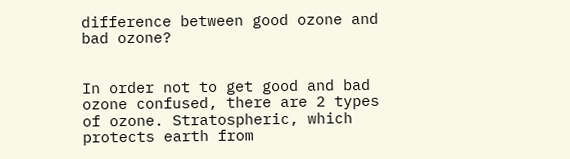difference between good ozone and bad ozone?


In order not to get good and bad ozone confused, there are 2 types of ozone. Stratospheric, which protects earth from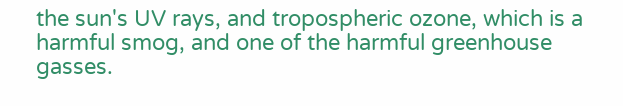the sun's UV rays, and tropospheric ozone, which is a harmful smog, and one of the harmful greenhouse gasses.